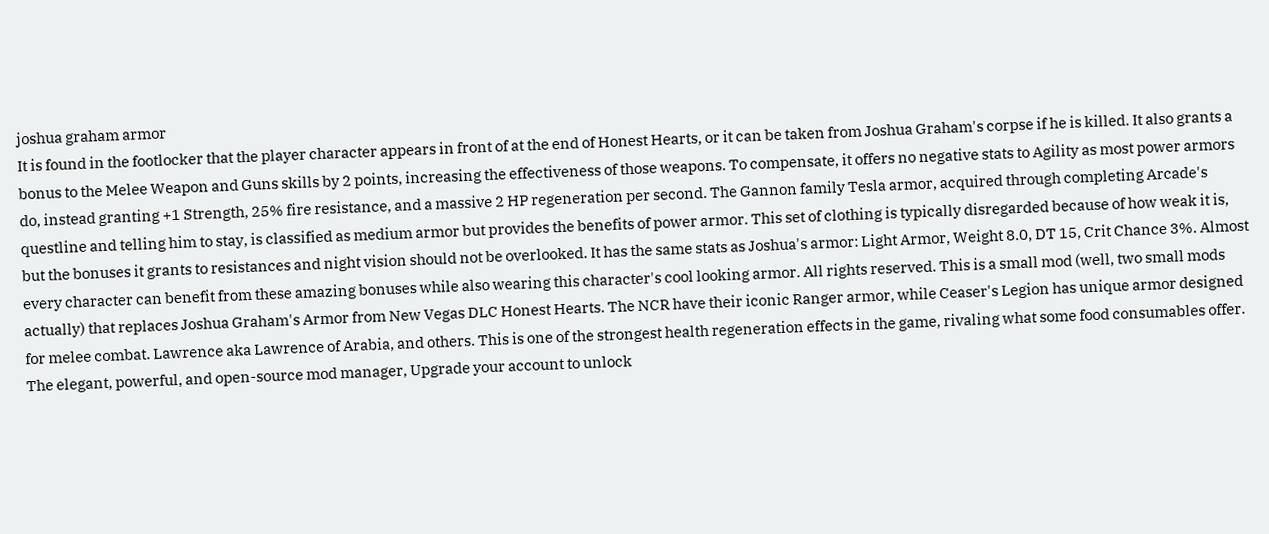joshua graham armor
It is found in the footlocker that the player character appears in front of at the end of Honest Hearts, or it can be taken from Joshua Graham's corpse if he is killed. It also grants a bonus to the Melee Weapon and Guns skills by 2 points, increasing the effectiveness of those weapons. To compensate, it offers no negative stats to Agility as most power armors do, instead granting +1 Strength, 25% fire resistance, and a massive 2 HP regeneration per second. The Gannon family Tesla armor, acquired through completing Arcade's questline and telling him to stay, is classified as medium armor but provides the benefits of power armor. This set of clothing is typically disregarded because of how weak it is, but the bonuses it grants to resistances and night vision should not be overlooked. It has the same stats as Joshua's armor: Light Armor, Weight 8.0, DT 15, Crit Chance 3%. Almost every character can benefit from these amazing bonuses while also wearing this character's cool looking armor. All rights reserved. This is a small mod (well, two small mods actually) that replaces Joshua Graham's Armor from New Vegas DLC Honest Hearts. The NCR have their iconic Ranger armor, while Ceaser's Legion has unique armor designed for melee combat. Lawrence aka Lawrence of Arabia, and others. This is one of the strongest health regeneration effects in the game, rivaling what some food consumables offer. The elegant, powerful, and open-source mod manager, Upgrade your account to unlock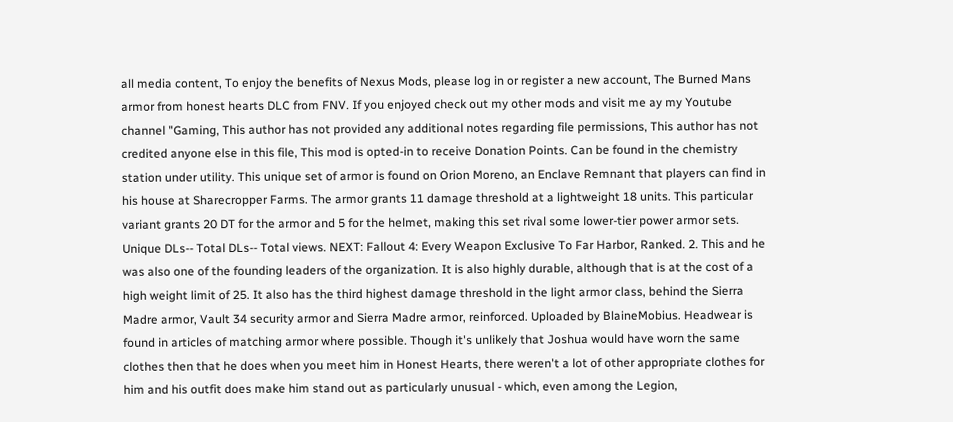all media content, To enjoy the benefits of Nexus Mods, please log in or register a new account, The Burned Mans armor from honest hearts DLC from FNV. If you enjoyed check out my other mods and visit me ay my Youtube channel "Gaming, This author has not provided any additional notes regarding file permissions, This author has not credited anyone else in this file, This mod is opted-in to receive Donation Points. Can be found in the chemistry station under utility. This unique set of armor is found on Orion Moreno, an Enclave Remnant that players can find in his house at Sharecropper Farms. The armor grants 11 damage threshold at a lightweight 18 units. This particular variant grants 20 DT for the armor and 5 for the helmet, making this set rival some lower-tier power armor sets. Unique DLs-- Total DLs-- Total views. NEXT: Fallout 4: Every Weapon Exclusive To Far Harbor, Ranked. 2. This and he was also one of the founding leaders of the organization. It is also highly durable, although that is at the cost of a high weight limit of 25. It also has the third highest damage threshold in the light armor class, behind the Sierra Madre armor, Vault 34 security armor and Sierra Madre armor, reinforced. Uploaded by BlaineMobius. Headwear is found in articles of matching armor where possible. Though it's unlikely that Joshua would have worn the same clothes then that he does when you meet him in Honest Hearts, there weren't a lot of other appropriate clothes for him and his outfit does make him stand out as particularly unusual - which, even among the Legion,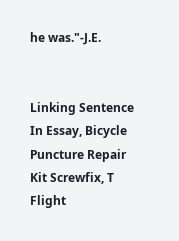he was."-J.E.


Linking Sentence In Essay, Bicycle Puncture Repair Kit Screwfix, T Flight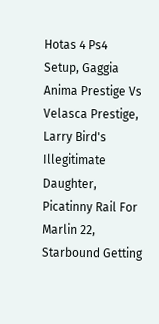Hotas 4 Ps4 Setup, Gaggia Anima Prestige Vs Velasca Prestige, Larry Bird's Illegitimate Daughter, Picatinny Rail For Marlin 22, Starbound Getting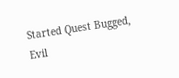Started Quest Bugged, Evil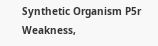Synthetic Organism P5r Weakness,